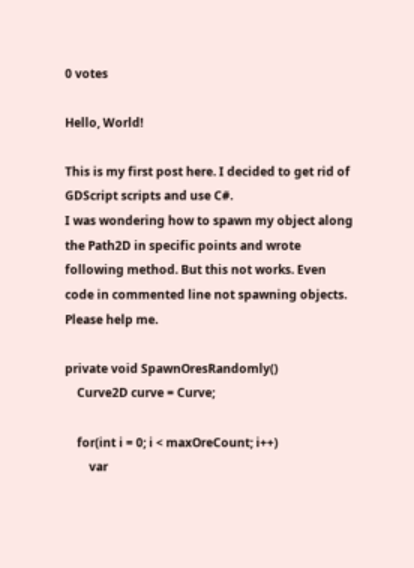0 votes

Hello, World!

This is my first post here. I decided to get rid of GDScript scripts and use C#.
I was wondering how to spawn my object along the Path2D in specific points and wrote following method. But this not works. Even code in commented line not spawning objects. Please help me.

private void SpawnOresRandomly()
    Curve2D curve = Curve;

    for(int i = 0; i < maxOreCount; i++)
        var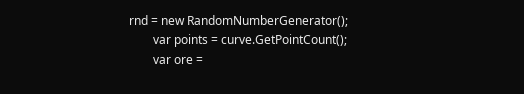rnd = new RandomNumberGenerator();
        var points = curve.GetPointCount();
        var ore =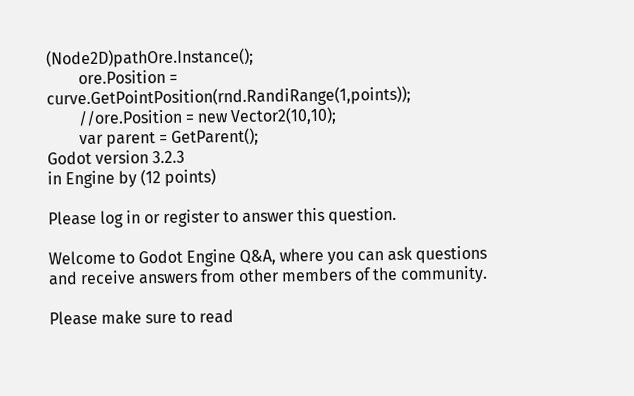(Node2D)pathOre.Instance();
        ore.Position = curve.GetPointPosition(rnd.RandiRange(1,points));
        //ore.Position = new Vector2(10,10);
        var parent = GetParent();
Godot version 3.2.3
in Engine by (12 points)

Please log in or register to answer this question.

Welcome to Godot Engine Q&A, where you can ask questions and receive answers from other members of the community.

Please make sure to read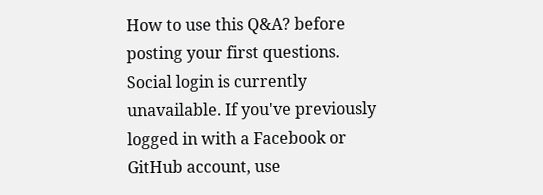How to use this Q&A? before posting your first questions.
Social login is currently unavailable. If you've previously logged in with a Facebook or GitHub account, use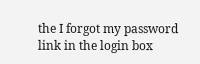the I forgot my password link in the login box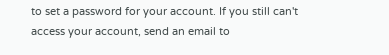to set a password for your account. If you still can't access your account, send an email to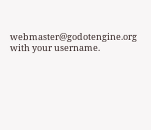webmaster@godotengine.org with your username.